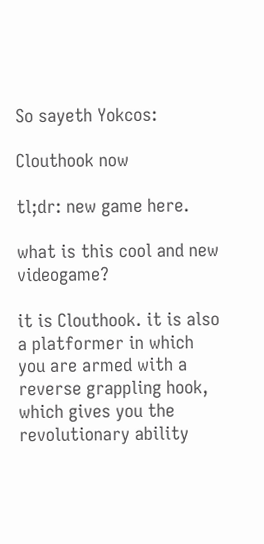So sayeth Yokcos:

Clouthook now

tl;dr: new game here.

what is this cool and new videogame?

it is Clouthook. it is also a platformer in which you are armed with a reverse grappling hook, which gives you the revolutionary ability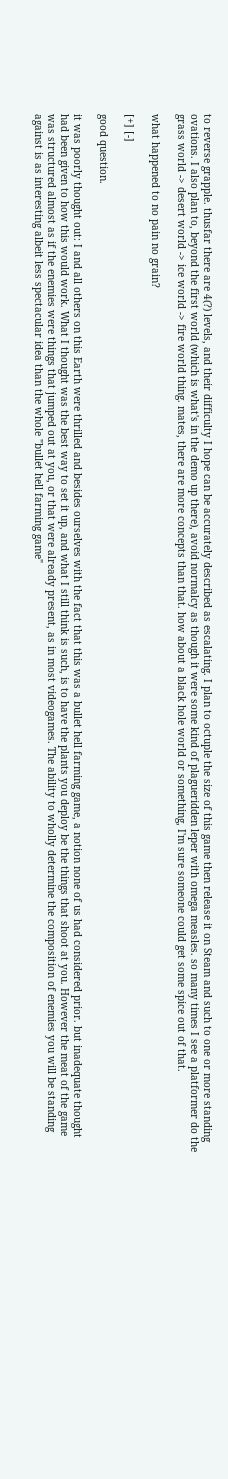to reverse grapple. thusfar there are 4(?) levels, and their difficulty I hope can be accurately described as escalating. I plan to octuple the size of this game then release it on Steam and such to one or more standing ovations. I also plan to, beyond the first world (which is what's in the demo up there), avoid normalcy as though it were some kind of plagueridden leper with omega measles. so many times I see a platformer do the grass world -> desert world -> ice world -> fire world thing. mates, there are more concepts than that. how about a black hole world or something, I'm sure someone could get some spice out of that.

what happened to no pain no grain?

[+] [-]

good question.

it was poorly thought out: I and all others on this Earth were thrilled and besides ourselves with the fact that this was a bullet hell farming game, a notion none of us had considered prior. but inadequate thought had been given to how this would work. What I thought was the best way to set it up, and what I still think is such, is to have the plants you deploy be the things that shoot at you. However the meat of the game was structured almost as if the enemies were things that jumped out at you, or that were already present, as in most videogames. The ability to wholly determine the composition of enemies you will be standing against is as interesting albeit less spectacular idea than the whole "bullet hell farming game"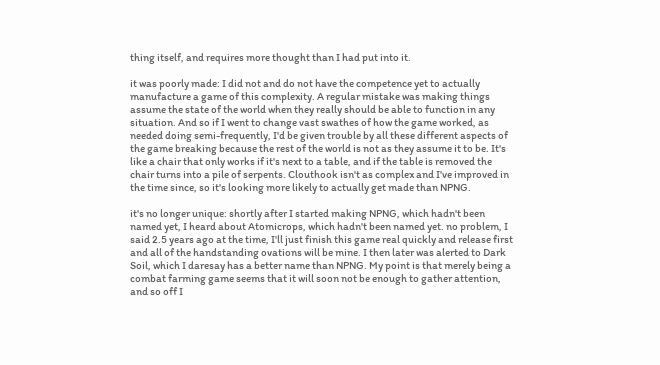thing itself, and requires more thought than I had put into it.

it was poorly made: I did not and do not have the competence yet to actually manufacture a game of this complexity. A regular mistake was making things assume the state of the world when they really should be able to function in any situation. And so if I went to change vast swathes of how the game worked, as needed doing semi-frequently, I'd be given trouble by all these different aspects of the game breaking because the rest of the world is not as they assume it to be. It's like a chair that only works if it's next to a table, and if the table is removed the chair turns into a pile of serpents. Clouthook isn't as complex and I've improved in the time since, so it's looking more likely to actually get made than NPNG.

it's no longer unique: shortly after I started making NPNG, which hadn't been named yet, I heard about Atomicrops, which hadn't been named yet. no problem, I said 2.5 years ago at the time, I'll just finish this game real quickly and release first and all of the handstanding ovations will be mine. I then later was alerted to Dark Soil, which I daresay has a better name than NPNG. My point is that merely being a combat farming game seems that it will soon not be enough to gather attention, and so off I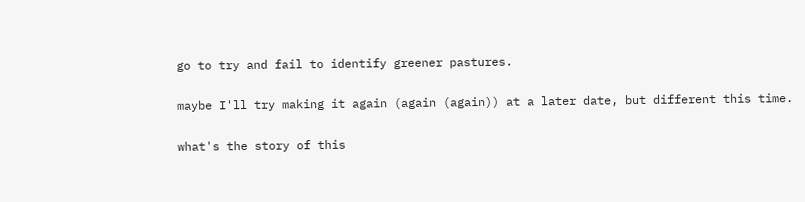go to try and fail to identify greener pastures.

maybe I'll try making it again (again (again)) at a later date, but different this time.

what's the story of this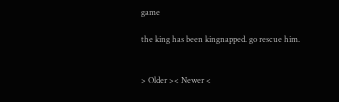game

the king has been kingnapped. go rescue him.


> Older >< Newer <